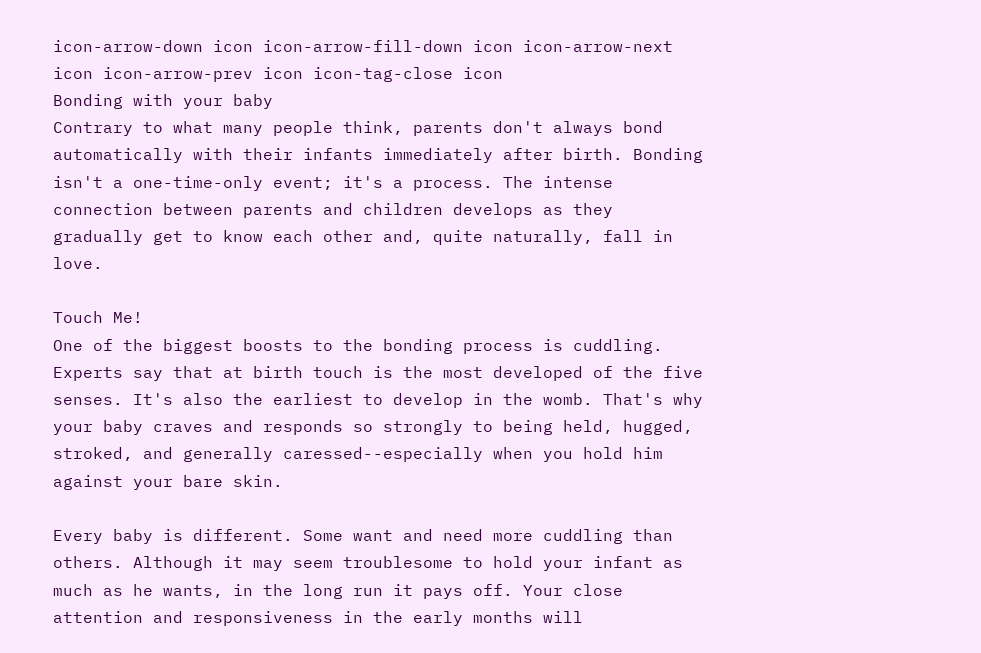icon-arrow-down icon icon-arrow-fill-down icon icon-arrow-next icon icon-arrow-prev icon icon-tag-close icon
Bonding with your baby
Contrary to what many people think, parents don't always bond automatically with their infants immediately after birth. Bonding isn't a one-time-only event; it's a process. The intense connection between parents and children develops as they gradually get to know each other and, quite naturally, fall in love.

Touch Me!
One of the biggest boosts to the bonding process is cuddling. Experts say that at birth touch is the most developed of the five senses. It's also the earliest to develop in the womb. That's why your baby craves and responds so strongly to being held, hugged, stroked, and generally caressed--especially when you hold him against your bare skin.

Every baby is different. Some want and need more cuddling than others. Although it may seem troublesome to hold your infant as much as he wants, in the long run it pays off. Your close attention and responsiveness in the early months will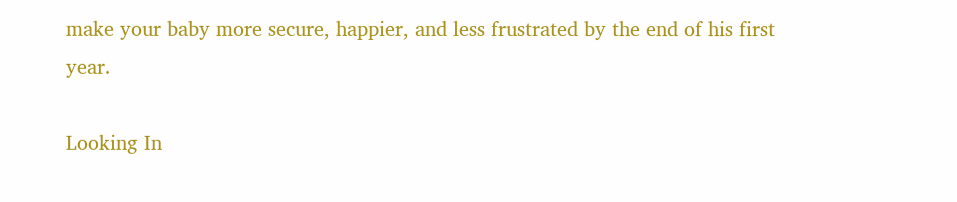make your baby more secure, happier, and less frustrated by the end of his first year.

Looking In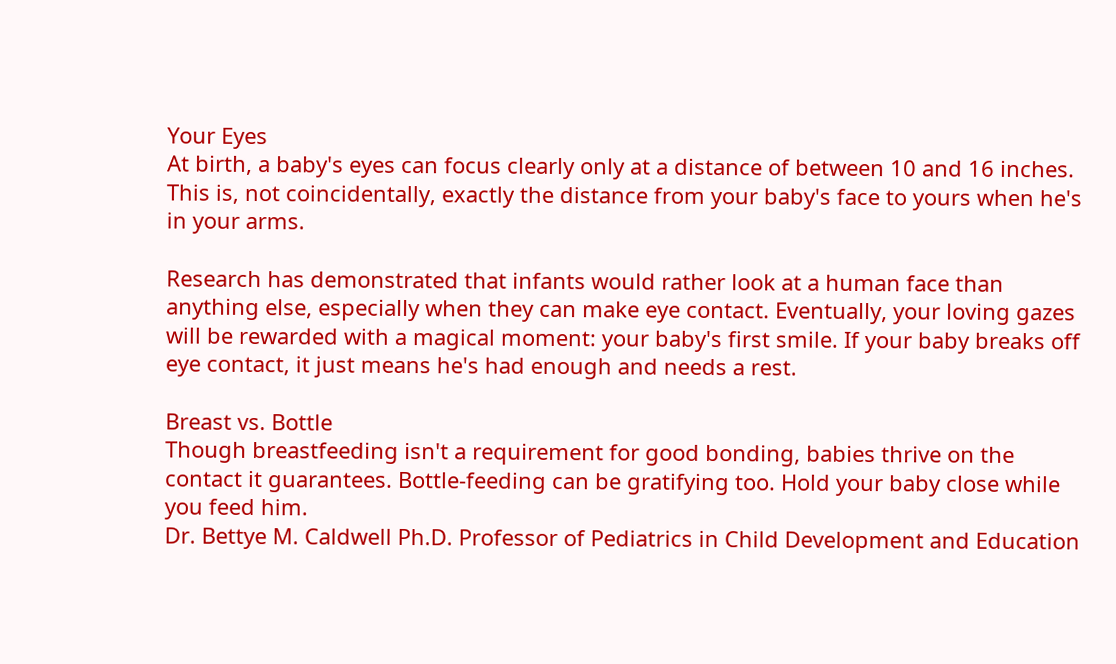Your Eyes
At birth, a baby's eyes can focus clearly only at a distance of between 10 and 16 inches. This is, not coincidentally, exactly the distance from your baby's face to yours when he's in your arms.

Research has demonstrated that infants would rather look at a human face than anything else, especially when they can make eye contact. Eventually, your loving gazes will be rewarded with a magical moment: your baby's first smile. If your baby breaks off eye contact, it just means he's had enough and needs a rest.

Breast vs. Bottle
Though breastfeeding isn't a requirement for good bonding, babies thrive on the contact it guarantees. Bottle-feeding can be gratifying too. Hold your baby close while you feed him.
Dr. Bettye M. Caldwell Ph.D. Professor of Pediatrics in Child Development and Education